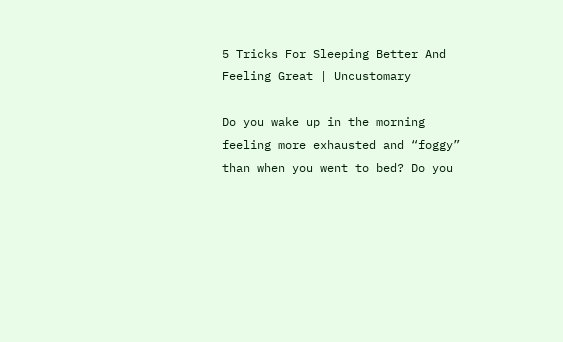5 Tricks For Sleeping Better And Feeling Great | Uncustomary

Do you wake up in the morning feeling more exhausted and “foggy” than when you went to bed? Do you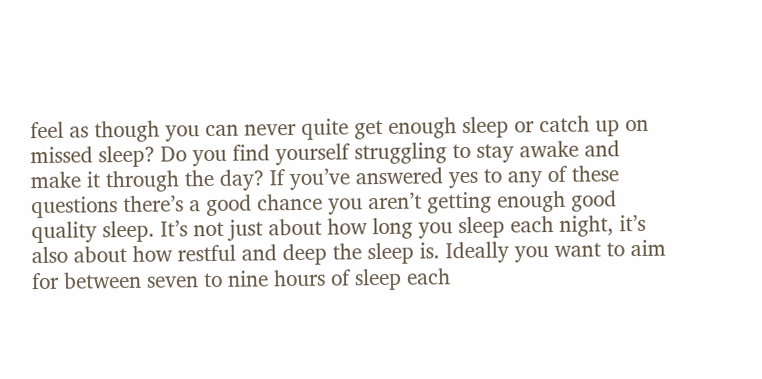feel as though you can never quite get enough sleep or catch up on missed sleep? Do you find yourself struggling to stay awake and make it through the day? If you’ve answered yes to any of these questions there’s a good chance you aren’t getting enough good quality sleep. It’s not just about how long you sleep each night, it’s also about how restful and deep the sleep is. Ideally you want to aim for between seven to nine hours of sleep each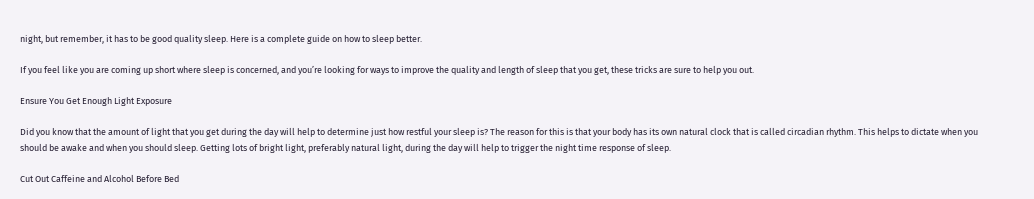night, but remember, it has to be good quality sleep. Here is a complete guide on how to sleep better.

If you feel like you are coming up short where sleep is concerned, and you’re looking for ways to improve the quality and length of sleep that you get, these tricks are sure to help you out.

Ensure You Get Enough Light Exposure

Did you know that the amount of light that you get during the day will help to determine just how restful your sleep is? The reason for this is that your body has its own natural clock that is called circadian rhythm. This helps to dictate when you should be awake and when you should sleep. Getting lots of bright light, preferably natural light, during the day will help to trigger the night time response of sleep.

Cut Out Caffeine and Alcohol Before Bed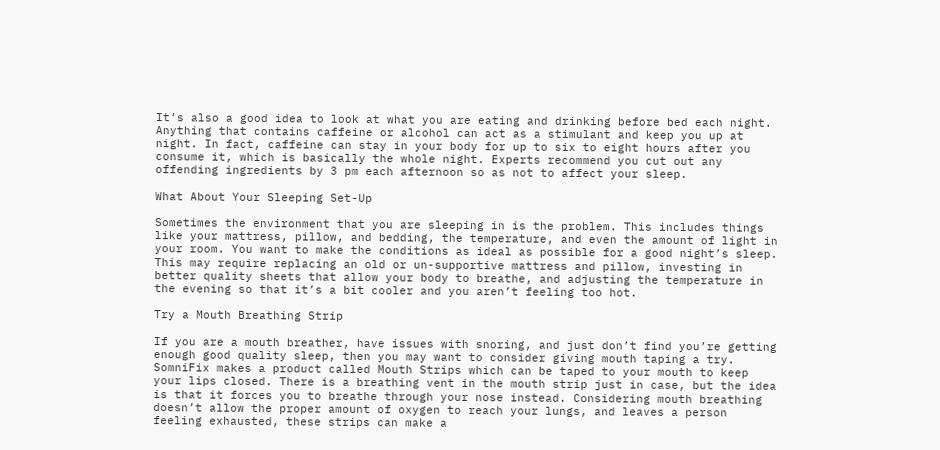It’s also a good idea to look at what you are eating and drinking before bed each night. Anything that contains caffeine or alcohol can act as a stimulant and keep you up at night. In fact, caffeine can stay in your body for up to six to eight hours after you consume it, which is basically the whole night. Experts recommend you cut out any offending ingredients by 3 pm each afternoon so as not to affect your sleep.

What About Your Sleeping Set-Up

Sometimes the environment that you are sleeping in is the problem. This includes things like your mattress, pillow, and bedding, the temperature, and even the amount of light in your room. You want to make the conditions as ideal as possible for a good night’s sleep. This may require replacing an old or un-supportive mattress and pillow, investing in better quality sheets that allow your body to breathe, and adjusting the temperature in the evening so that it’s a bit cooler and you aren’t feeling too hot.

Try a Mouth Breathing Strip

If you are a mouth breather, have issues with snoring, and just don’t find you’re getting enough good quality sleep, then you may want to consider giving mouth taping a try. SomniFix makes a product called Mouth Strips which can be taped to your mouth to keep your lips closed. There is a breathing vent in the mouth strip just in case, but the idea is that it forces you to breathe through your nose instead. Considering mouth breathing doesn’t allow the proper amount of oxygen to reach your lungs, and leaves a person feeling exhausted, these strips can make a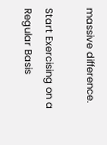massive difference.

Start Exercising on a Regular Basis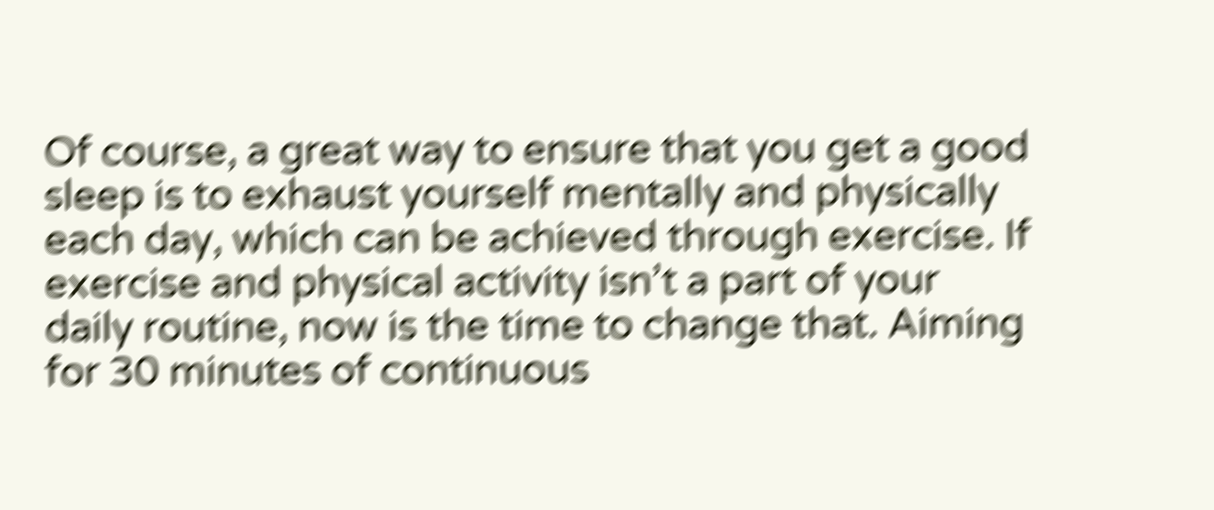Of course, a great way to ensure that you get a good sleep is to exhaust yourself mentally and physically each day, which can be achieved through exercise. If exercise and physical activity isn’t a part of your daily routine, now is the time to change that. Aiming for 30 minutes of continuous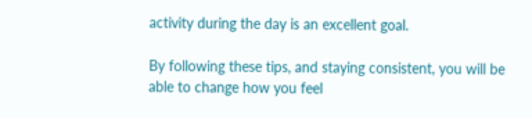activity during the day is an excellent goal.

By following these tips, and staying consistent, you will be able to change how you feel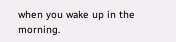when you wake up in the morning.